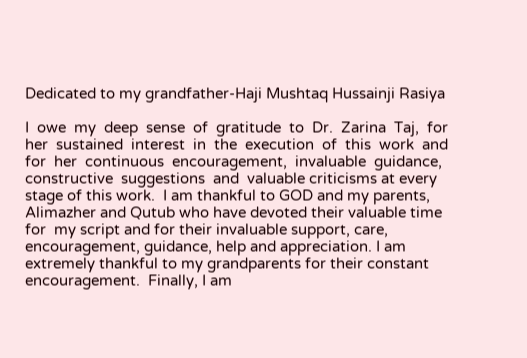Dedicated to my grandfather-Haji Mushtaq Hussainji Rasiya

I  owe  my  deep  sense  of  gratitude  to  Dr.  Zarina  Taj,  for  her  sustained  interest  in  the  execution  of  this  work  and  for  her  continuous  encouragement,  invaluable  guidance,  constructive  suggestions  and  valuable criticisms at every stage of this work.  I am thankful to GOD and my parents, Alimazher and Qutub who have devoted their valuable time for  my script and for their invaluable support, care, encouragement, guidance, help and appreciation. I am  extremely thankful to my grandparents for their constant encouragement.  Finally, I am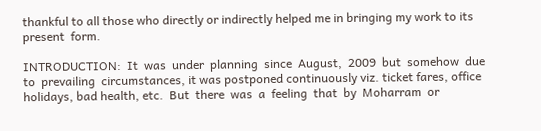thankful to all those who directly or indirectly helped me in bringing my work to its present  form.

INTRODUCTION:  It  was  under  planning  since  August,  2009  but  somehow  due  to  prevailing  circumstances, it was postponed continuously viz. ticket fares, office holidays, bad health, etc.  But  there  was  a  feeling  that  by  Moharram  or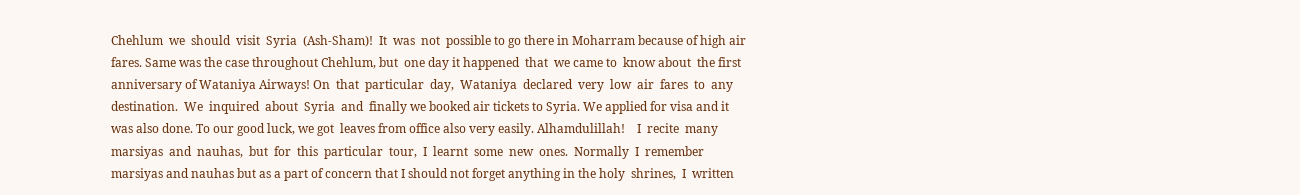Chehlum  we  should  visit  Syria  (Ash‐Sham)!  It  was  not  possible to go there in Moharram because of high air fares. Same was the case throughout Chehlum, but  one day it happened  that  we came to  know about  the first anniversary of Wataniya Airways! On  that  particular  day,  Wataniya  declared  very  low  air  fares  to  any  destination.  We  inquired  about  Syria  and  finally we booked air tickets to Syria. We applied for visa and it was also done. To our good luck, we got  leaves from office also very easily. Alhamdulillah!    I  recite  many  marsiyas  and  nauhas,  but  for  this  particular  tour,  I  learnt  some  new  ones.  Normally  I  remember marsiyas and nauhas but as a part of concern that I should not forget anything in the holy  shrines,  I  written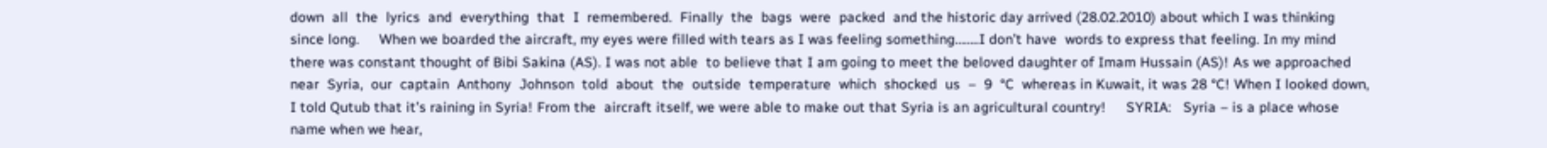down  all  the  lyrics  and  everything  that  I  remembered.  Finally  the  bags  were  packed  and the historic day arrived (28.02.2010) about which I was thinking since long.     When we boarded the aircraft, my eyes were filled with tears as I was feeling something……..I don’t have  words to express that feeling. In my mind there was constant thought of Bibi Sakina (AS). I was not able  to believe that I am going to meet the beloved daughter of Imam Hussain (AS)! As we approached near  Syria,  our  captain  Anthony  Johnson  told  about  the  outside  temperature  which  shocked  us  –  9  °C  whereas in Kuwait, it was 28 °C! When I looked down, I told Qutub that it’s raining in Syria! From the  aircraft itself, we were able to make out that Syria is an agricultural country!     SYRIA:   Syria – is a place whose name when we hear,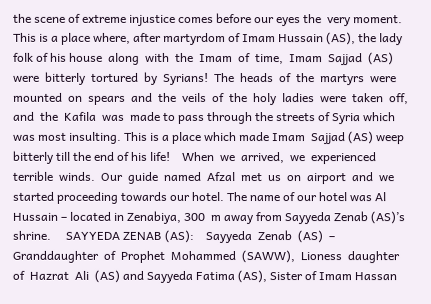the scene of extreme injustice comes before our eyes the  very moment. This is a place where, after martyrdom of Imam Hussain (AS), the lady folk of his house  along  with  the  Imam  of  time,  Imam  Sajjad  (AS)  were  bitterly  tortured  by  Syrians!  The  heads  of  the  martyrs  were  mounted  on  spears  and  the  veils  of  the  holy  ladies  were  taken  off,  and  the  Kafila  was  made to pass through the streets of Syria which was most insulting. This is a place which made Imam  Sajjad (AS) weep bitterly till the end of his life!    When  we  arrived,  we  experienced  terrible  winds.  Our  guide  named  Afzal  met  us  on  airport  and  we  started proceeding towards our hotel. The name of our hotel was Al Hussain – located in Zenabiya, 300  m away from Sayyeda Zenab (AS)’s shrine.     SAYYEDA ZENAB (AS):    Sayyeda  Zenab  (AS)  –  Granddaughter  of  Prophet  Mohammed  (SAWW),  Lioness  daughter  of  Hazrat  Ali  (AS) and Sayyeda Fatima (AS), Sister of Imam Hassan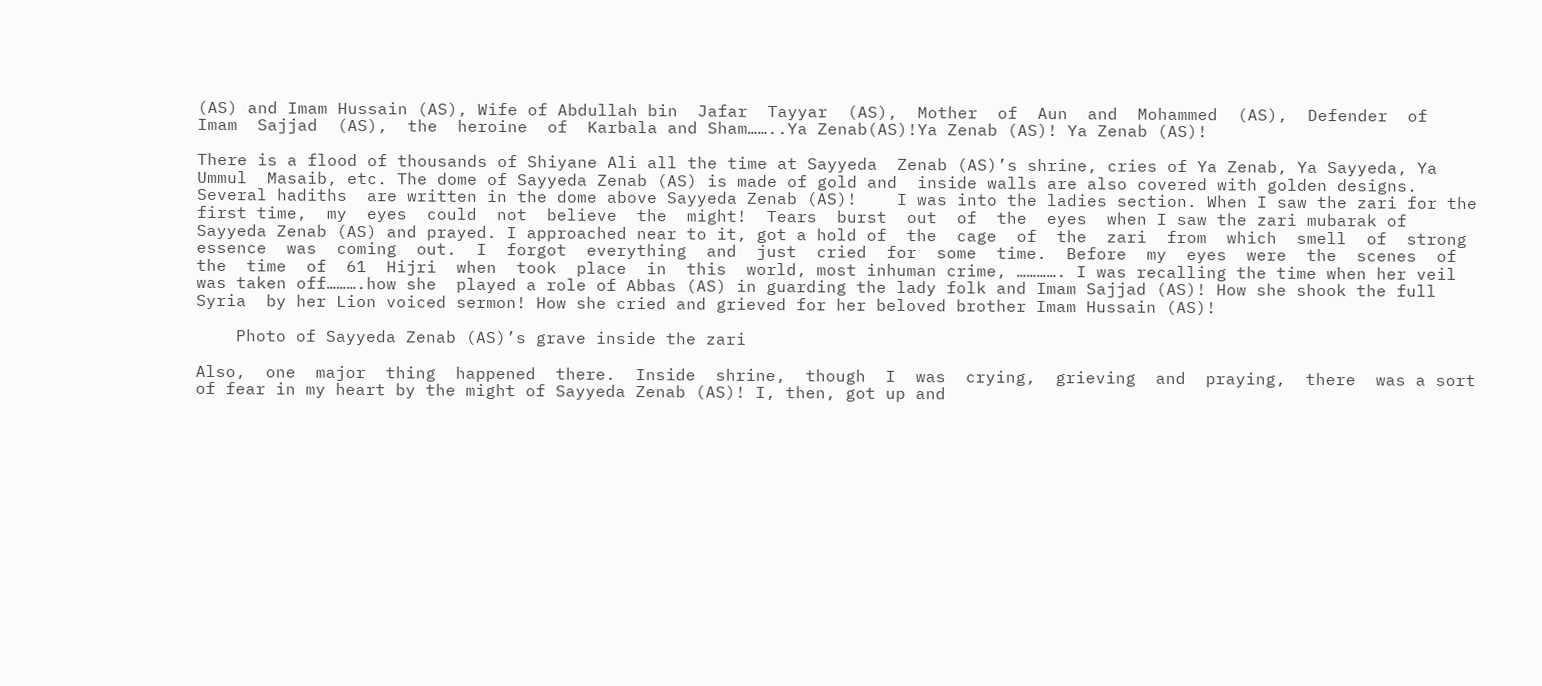(AS) and Imam Hussain (AS), Wife of Abdullah bin  Jafar  Tayyar  (AS),  Mother  of  Aun  and  Mohammed  (AS),  Defender  of  Imam  Sajjad  (AS),  the  heroine  of  Karbala and Sham……..Ya Zenab(AS)!Ya Zenab (AS)! Ya Zenab (AS)!

There is a flood of thousands of Shiyane Ali all the time at Sayyeda  Zenab (AS)’s shrine, cries of Ya Zenab, Ya Sayyeda, Ya Ummul  Masaib, etc. The dome of Sayyeda Zenab (AS) is made of gold and  inside walls are also covered with golden designs. Several hadiths  are written in the dome above Sayyeda Zenab (AS)!    I was into the ladies section. When I saw the zari for the first time,  my  eyes  could  not  believe  the  might!  Tears  burst  out  of  the  eyes  when I saw the zari mubarak of Sayyeda Zenab (AS) and prayed. I approached near to it, got a hold of  the  cage  of  the  zari  from  which  smell  of  strong  essence  was  coming  out.  I  forgot  everything  and  just  cried  for  some  time.  Before  my  eyes  were  the  scenes  of  the  time  of  61  Hijri  when  took  place  in  this  world, most inhuman crime, …………. I was recalling the time when her veil was taken off……….how she  played a role of Abbas (AS) in guarding the lady folk and Imam Sajjad (AS)! How she shook the full Syria  by her Lion voiced sermon! How she cried and grieved for her beloved brother Imam Hussain (AS)!

    Photo of Sayyeda Zenab (AS)’s grave inside the zari

Also,  one  major  thing  happened  there.  Inside  shrine,  though  I  was  crying,  grieving  and  praying,  there  was a sort of fear in my heart by the might of Sayyeda Zenab (AS)! I, then, got up and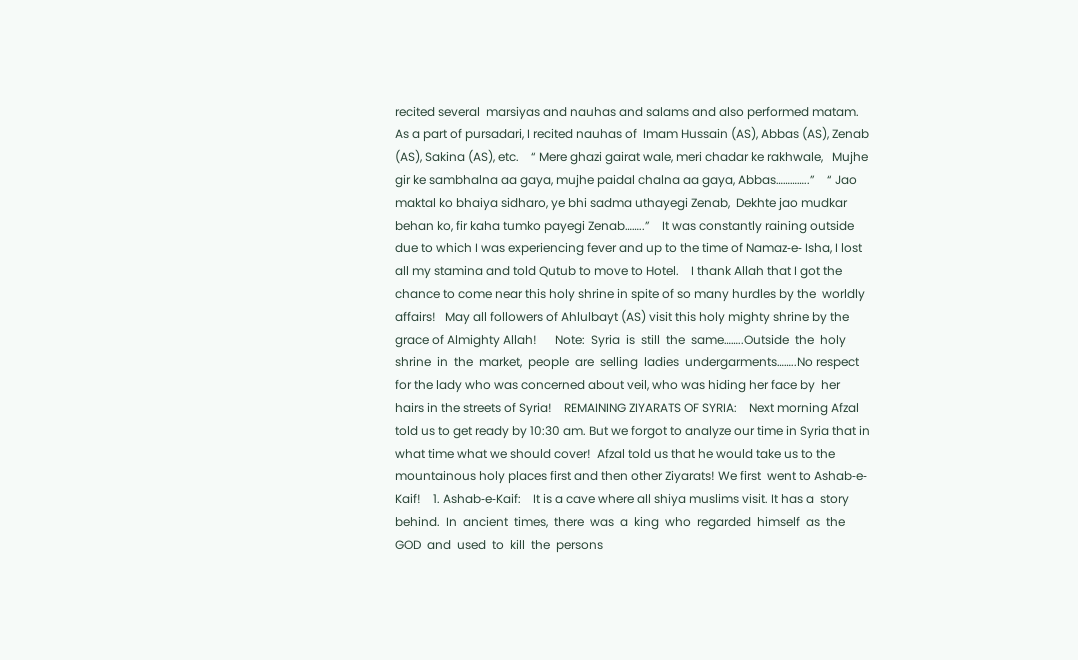recited several  marsiyas and nauhas and salams and also performed matam. As a part of pursadari, I recited nauhas of  Imam Hussain (AS), Abbas (AS), Zenab (AS), Sakina (AS), etc.    “ Mere ghazi gairat wale, meri chadar ke rakhwale,   Mujhe gir ke sambhalna aa gaya, mujhe paidal chalna aa gaya, Abbas…………..”    “ Jao maktal ko bhaiya sidharo, ye bhi sadma uthayegi Zenab,  Dekhte jao mudkar behan ko, fir kaha tumko payegi Zenab……..”    It was constantly raining outside due to which I was experiencing fever and up to the time of Namaz‐e‐ Isha, I lost all my stamina and told Qutub to move to Hotel.    I thank Allah that I got the chance to come near this holy shrine in spite of so many hurdles by the  worldly affairs!   May all followers of Ahlulbayt (AS) visit this holy mighty shrine by the grace of Almighty Allah!      Note:  Syria  is  still  the  same……..Outside  the  holy  shrine  in  the  market,  people  are  selling  ladies  undergarments……..No respect for the lady who was concerned about veil, who was hiding her face by  her hairs in the streets of Syria!    REMAINING ZIYARATS OF SYRIA:    Next morning Afzal told us to get ready by 10:30 am. But we forgot to analyze our time in Syria that in  what time what we should cover!  Afzal told us that he would take us to the mountainous holy places first and then other Ziyarats! We first  went to Ashab‐e‐Kaif!    1. Ashab‐e‐Kaif:    It is a cave where all shiya muslims visit. It has a  story  behind.  In  ancient  times,  there  was  a  king  who  regarded  himself  as  the  GOD  and  used  to  kill  the  persons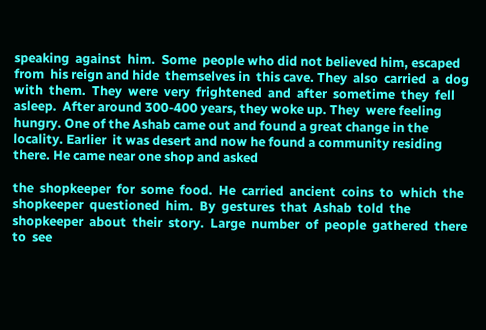speaking  against  him.  Some  people who did not believed him, escaped from  his reign and hide  themselves in  this cave. They  also  carried  a  dog  with  them.  They  were  very  frightened  and  after  sometime  they  fell  asleep.  After around 300‐400 years, they woke up. They  were feeling hungry. One of the Ashab came out and found a great change in the locality. Earlier  it was desert and now he found a community residing there. He came near one shop and asked

the  shopkeeper  for  some  food.  He  carried  ancient  coins  to  which  the  shopkeeper  questioned  him.  By  gestures  that  Ashab  told  the  shopkeeper  about  their  story.  Large  number  of  people  gathered  there  to  see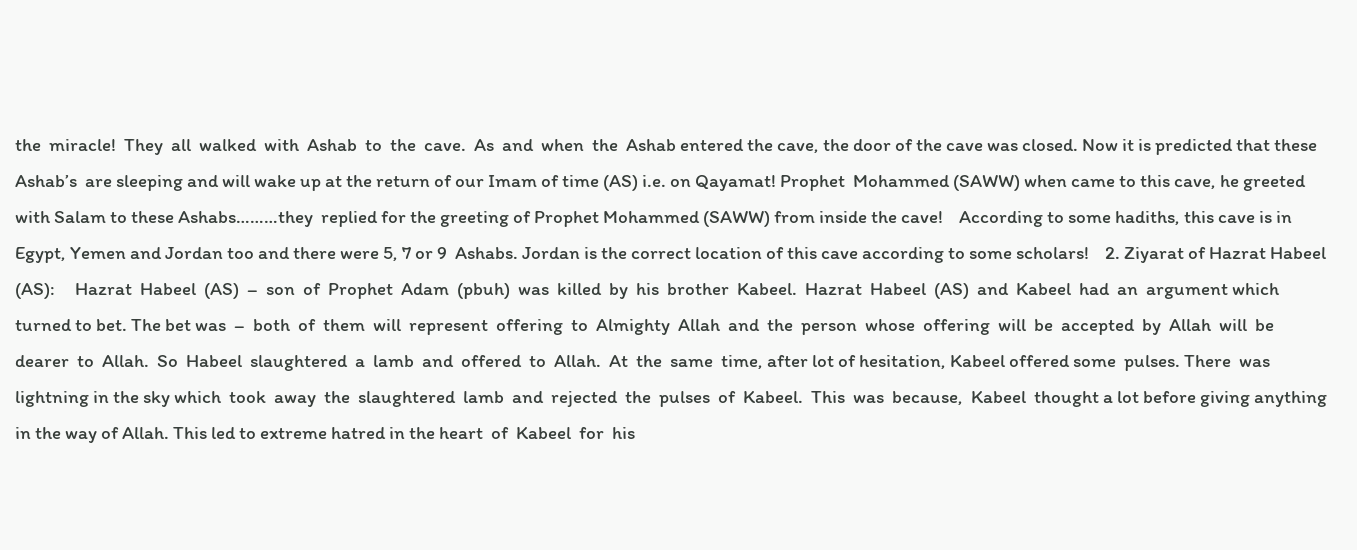the  miracle!  They  all  walked  with  Ashab  to  the  cave.  As  and  when  the  Ashab entered the cave, the door of the cave was closed. Now it is predicted that these Ashab’s  are sleeping and will wake up at the return of our Imam of time (AS) i.e. on Qayamat! Prophet  Mohammed (SAWW) when came to this cave, he greeted with Salam to these Ashabs………they  replied for the greeting of Prophet Mohammed (SAWW) from inside the cave!    According to some hadiths, this cave is in Egypt, Yemen and Jordan too and there were 5, 7 or 9  Ashabs. Jordan is the correct location of this cave according to some scholars!    2. Ziyarat of Hazrat Habeel (AS):     Hazrat  Habeel  (AS)  –  son  of  Prophet  Adam  (pbuh)  was  killed  by  his  brother  Kabeel.  Hazrat  Habeel  (AS)  and  Kabeel  had  an  argument which turned to bet. The bet was  –  both  of  them  will  represent  offering  to  Almighty  Allah  and  the  person  whose  offering  will  be  accepted  by  Allah  will  be  dearer  to  Allah.  So  Habeel  slaughtered  a  lamb  and  offered  to  Allah.  At  the  same  time, after lot of hesitation, Kabeel offered some  pulses. There  was lightning in the sky which  took  away  the  slaughtered  lamb  and  rejected  the  pulses  of  Kabeel.  This  was  because,  Kabeel  thought a lot before giving anything in the way of Allah. This led to extreme hatred in the heart  of  Kabeel  for  his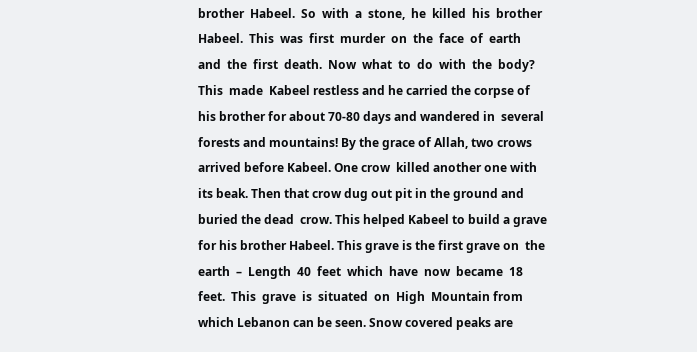brother  Habeel.  So  with  a  stone,  he  killed  his  brother  Habeel.  This  was  first  murder  on  the  face  of  earth  and  the  first  death.  Now  what  to  do  with  the  body?  This  made  Kabeel restless and he carried the corpse of his brother for about 70‐80 days and wandered in  several forests and mountains! By the grace of Allah, two crows arrived before Kabeel. One crow  killed another one with its beak. Then that crow dug out pit in the ground and buried the dead  crow. This helped Kabeel to build a grave for his brother Habeel. This grave is the first grave on  the  earth  –  Length  40  feet  which  have  now  became  18  feet.  This  grave  is  situated  on  High  Mountain from which Lebanon can be seen. Snow covered peaks are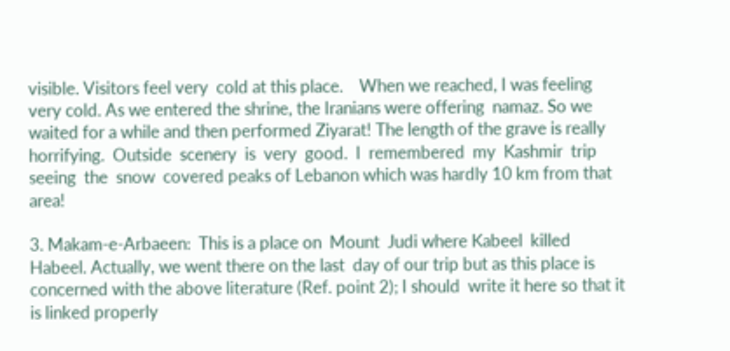visible. Visitors feel very  cold at this place.    When we reached, I was feeling very cold. As we entered the shrine, the Iranians were offering  namaz. So we waited for a while and then performed Ziyarat! The length of the grave is really  horrifying.  Outside  scenery  is  very  good.  I  remembered  my  Kashmir  trip  seeing  the  snow  covered peaks of Lebanon which was hardly 10 km from that area!

3. Makam‐e‐Arbaeen:  This is a place on  Mount  Judi where Kabeel  killed  Habeel. Actually, we went there on the last  day of our trip but as this place is concerned with the above literature (Ref. point 2); I should  write it here so that it is linked properly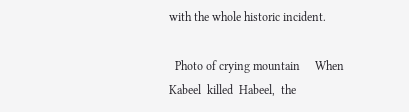with the whole historic incident.

  Photo of crying mountain     When  Kabeel  killed  Habeel,  the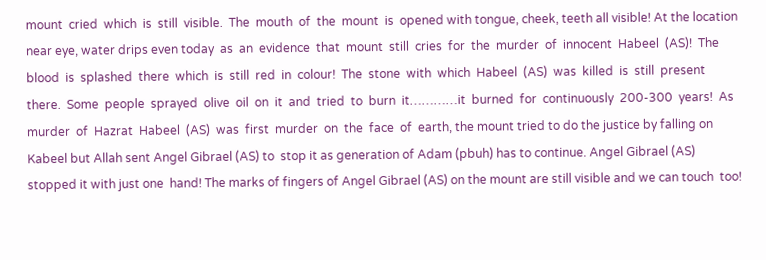mount  cried  which  is  still  visible.  The  mouth  of  the  mount  is  opened with tongue, cheek, teeth all visible! At the location near eye, water drips even today  as  an  evidence  that  mount  still  cries  for  the  murder  of  innocent  Habeel  (AS)!  The  blood  is  splashed  there  which  is  still  red  in  colour!  The  stone  with  which  Habeel  (AS)  was  killed  is  still  present  there.  Some  people  sprayed  olive  oil  on  it  and  tried  to  burn  it…………it  burned  for  continuously  200‐300  years!  As  murder  of  Hazrat  Habeel  (AS)  was  first  murder  on  the  face  of  earth, the mount tried to do the justice by falling on Kabeel but Allah sent Angel Gibrael (AS) to  stop it as generation of Adam (pbuh) has to continue. Angel Gibrael (AS) stopped it with just one  hand! The marks of fingers of Angel Gibrael (AS) on the mount are still visible and we can touch  too!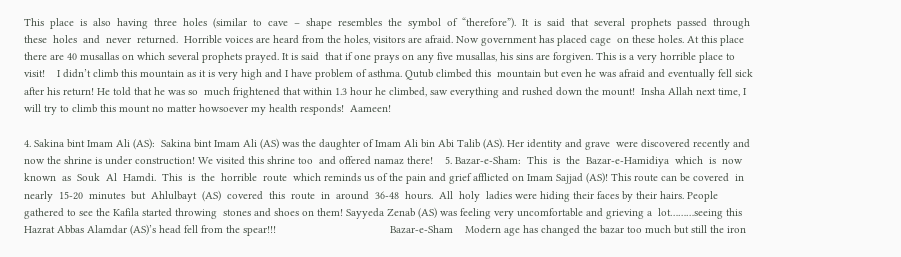This  place  is  also  having  three  holes  (similar  to  cave  –  shape  resembles  the  symbol  of  “therefore”).  It  is  said  that  several  prophets  passed  through  these  holes  and  never  returned.  Horrible voices are heard from the holes, visitors are afraid. Now government has placed cage  on these holes. At this place there are 40 musallas on which several prophets prayed. It is said  that if one prays on any five musallas, his sins are forgiven. This is a very horrible place to visit!    I didn’t climb this mountain as it is very high and I have problem of asthma. Qutub climbed this  mountain but even he was afraid and eventually fell sick after his return! He told that he was so  much frightened that within 1.3 hour he climbed, saw everything and rushed down the mount!  Insha Allah next time, I will try to climb this mount no matter howsoever my health responds!  Aameen!

4. Sakina bint Imam Ali (AS):  Sakina bint Imam Ali (AS) was the daughter of Imam Ali bin Abi Talib (AS). Her identity and grave  were discovered recently and now the shrine is under construction! We visited this shrine too  and offered namaz there!    5. Bazar‐e‐Sham:  This  is  the  Bazar‐e‐Hamidiya  which  is  now  known  as  Souk  Al  Hamdi.  This  is  the  horrible  route  which reminds us of the pain and grief afflicted on Imam Sajjad (AS)! This route can be covered  in  nearly  15‐20  minutes  but  Ahlulbayt  (AS)  covered  this  route  in  around  36‐48  hours.  All  holy  ladies were hiding their faces by their hairs. People gathered to see the Kafila started throwing  stones and shoes on them! Sayyeda Zenab (AS) was feeling very uncomfortable and grieving a  lot………seeing this Hazrat Abbas Alamdar (AS)’s head fell from the spear!!!                                      Bazar‐e‐Sham    Modern age has changed the bazar too much but still the iron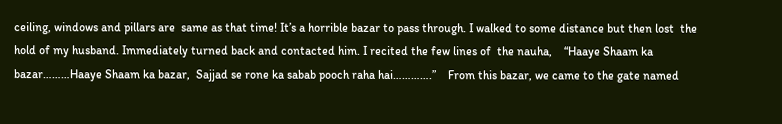ceiling, windows and pillars are  same as that time! It’s a horrible bazar to pass through. I walked to some distance but then lost  the hold of my husband. Immediately turned back and contacted him. I recited the few lines of  the nauha,    “Haaye Shaam ka bazar………Haaye Shaam ka bazar,  Sajjad se rone ka sabab pooch raha hai………….”    From this bazar, we came to the gate named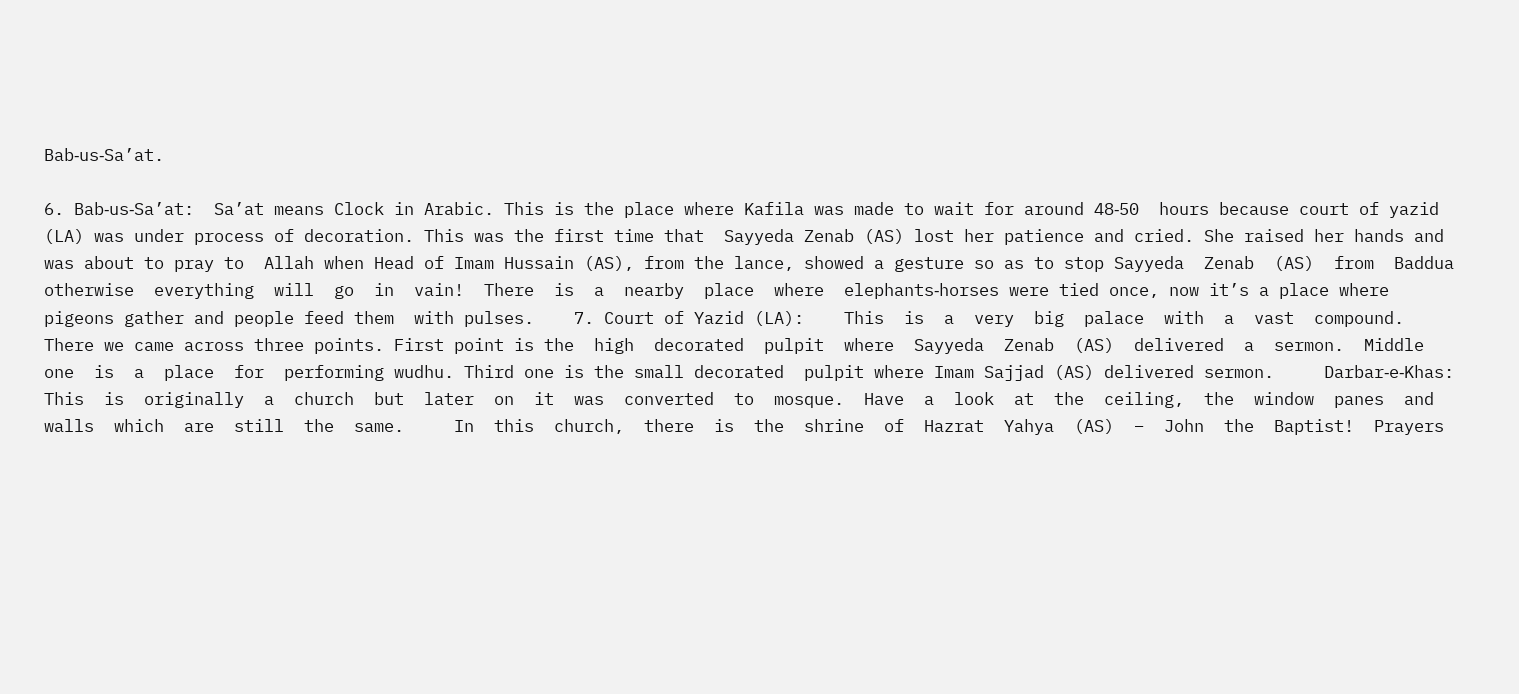Bab‐us‐Sa’at.

6. Bab‐us‐Sa’at:  Sa’at means Clock in Arabic. This is the place where Kafila was made to wait for around 48‐50  hours because court of yazid (LA) was under process of decoration. This was the first time that  Sayyeda Zenab (AS) lost her patience and cried. She raised her hands and was about to pray to  Allah when Head of Imam Hussain (AS), from the lance, showed a gesture so as to stop Sayyeda  Zenab  (AS)  from  Baddua  otherwise  everything  will  go  in  vain!  There  is  a  nearby  place  where  elephants‐horses were tied once, now it’s a place where pigeons gather and people feed them  with pulses.    7. Court of Yazid (LA):    This  is  a  very  big  palace  with  a  vast  compound.  There we came across three points. First point is the  high  decorated  pulpit  where  Sayyeda  Zenab  (AS)  delivered  a  sermon.  Middle  one  is  a  place  for  performing wudhu. Third one is the small decorated  pulpit where Imam Sajjad (AS) delivered sermon.     Darbar‐e‐Khas:    This  is  originally  a  church  but  later  on  it  was  converted  to  mosque.  Have  a  look  at  the  ceiling,  the  window  panes  and  walls  which  are  still  the  same.     In  this  church,  there  is  the  shrine  of  Hazrat  Yahya  (AS)  –  John  the  Baptist!  Prayers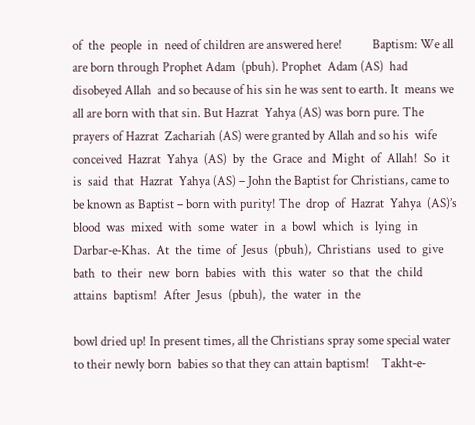of  the  people  in  need of children are answered here!          Baptism: We all are born through Prophet Adam  (pbuh). Prophet  Adam (AS)  had  disobeyed Allah  and so because of his sin he was sent to earth. It  means we all are born with that sin. But Hazrat  Yahya (AS) was born pure. The prayers of Hazrat  Zachariah (AS) were granted by Allah and so his  wife  conceived  Hazrat  Yahya  (AS)  by  the  Grace  and  Might  of  Allah!  So  it  is  said  that  Hazrat  Yahya (AS) – John the Baptist for Christians, came to be known as Baptist – born with purity! The  drop  of  Hazrat  Yahya  (AS)’s  blood  was  mixed  with  some  water  in  a  bowl  which  is  lying  in  Darbar‐e‐Khas.  At  the  time  of  Jesus  (pbuh),  Christians  used  to  give  bath  to  their  new  born  babies  with  this  water  so  that  the  child  attains  baptism!  After  Jesus  (pbuh),  the  water  in  the

bowl dried up! In present times, all the Christians spray some special water to their newly born  babies so that they can attain baptism!    Takht‐e‐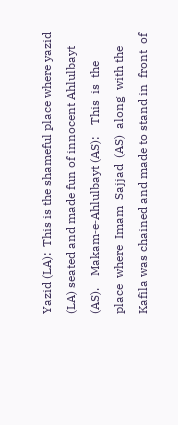Yazid (LA):  This is the shameful place where yazid (LA) seated and made fun of innocent Ahlulbayt (AS).    Makam‐e‐Ahlulbayt (AS):    This  is  the  place  where  Imam  Sajjad  (AS)  along  with the Kafila was chained and made to stand in  front  of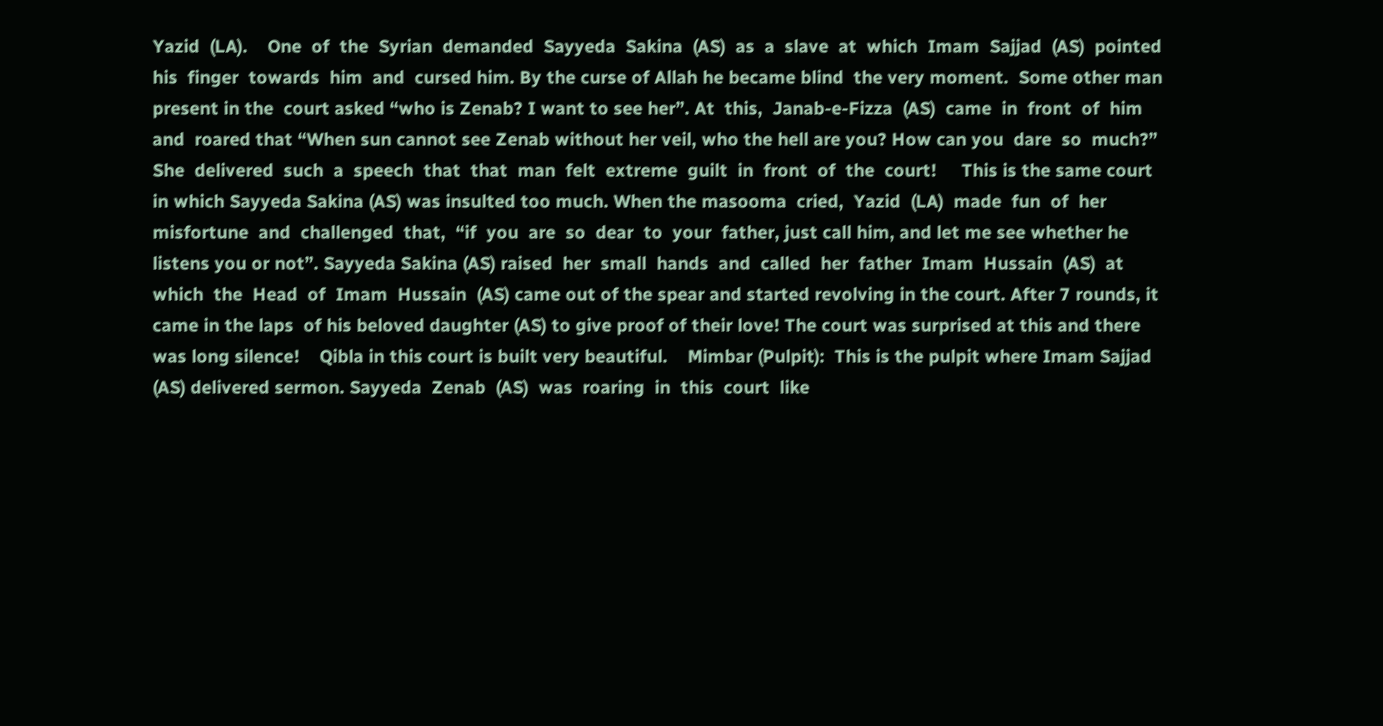Yazid  (LA).    One  of  the  Syrian  demanded  Sayyeda  Sakina  (AS)  as  a  slave  at  which  Imam  Sajjad  (AS)  pointed  his  finger  towards  him  and  cursed him. By the curse of Allah he became blind  the very moment.  Some other man present in the  court asked “who is Zenab? I want to see her”. At  this,  Janab‐e‐Fizza  (AS)  came  in  front  of  him  and  roared that “When sun cannot see Zenab without her veil, who the hell are you? How can you  dare  so  much?”  She  delivered  such  a  speech  that  that  man  felt  extreme  guilt  in  front  of  the  court!     This is the same court in which Sayyeda Sakina (AS) was insulted too much. When the masooma  cried,  Yazid  (LA)  made  fun  of  her  misfortune  and  challenged  that,  “if  you  are  so  dear  to  your  father, just call him, and let me see whether he listens you or not”. Sayyeda Sakina (AS) raised  her  small  hands  and  called  her  father  Imam  Hussain  (AS)  at  which  the  Head  of  Imam  Hussain  (AS) came out of the spear and started revolving in the court. After 7 rounds, it came in the laps  of his beloved daughter (AS) to give proof of their love! The court was surprised at this and there  was long silence!    Qibla in this court is built very beautiful.    Mimbar (Pulpit):  This is the pulpit where Imam Sajjad (AS) delivered sermon. Sayyeda  Zenab  (AS)  was  roaring  in  this  court  like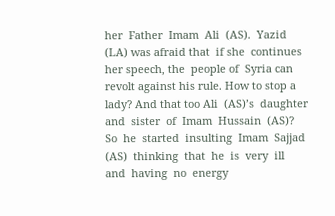her  Father  Imam  Ali  (AS).  Yazid  (LA) was afraid that  if she  continues her speech, the  people of  Syria can revolt against his rule. How to stop a lady? And that too Ali  (AS)’s  daughter  and  sister  of  Imam  Hussain  (AS)?  So  he  started  insulting  Imam  Sajjad  (AS)  thinking  that  he  is  very  ill  and  having  no  energy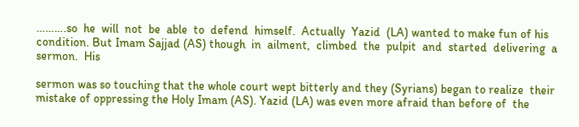……….so  he  will  not  be  able  to  defend  himself.  Actually  Yazid  (LA) wanted to make fun of his condition. But Imam Sajjad (AS) though  in  ailment,  climbed  the  pulpit  and  started  delivering  a  sermon.  His

sermon was so touching that the whole court wept bitterly and they (Syrians) began to realize  their mistake of oppressing the Holy Imam (AS). Yazid (LA) was even more afraid than before of  the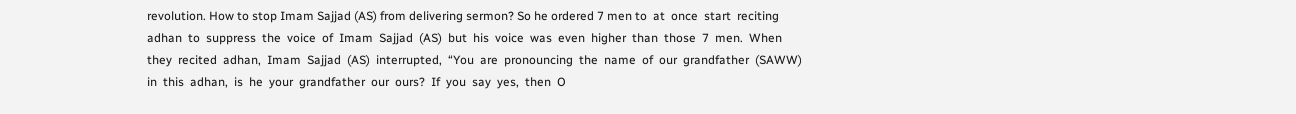revolution. How to stop Imam Sajjad (AS) from delivering sermon? So he ordered 7 men to  at  once  start  reciting  adhan  to  suppress  the  voice  of  Imam  Sajjad  (AS)  but  his  voice  was  even  higher  than  those  7  men.  When  they  recited  adhan,  Imam  Sajjad  (AS)  interrupted,  “You  are  pronouncing  the  name  of  our  grandfather  (SAWW)  in  this  adhan,  is  he  your  grandfather  our  ours?  If  you  say  yes,  then  O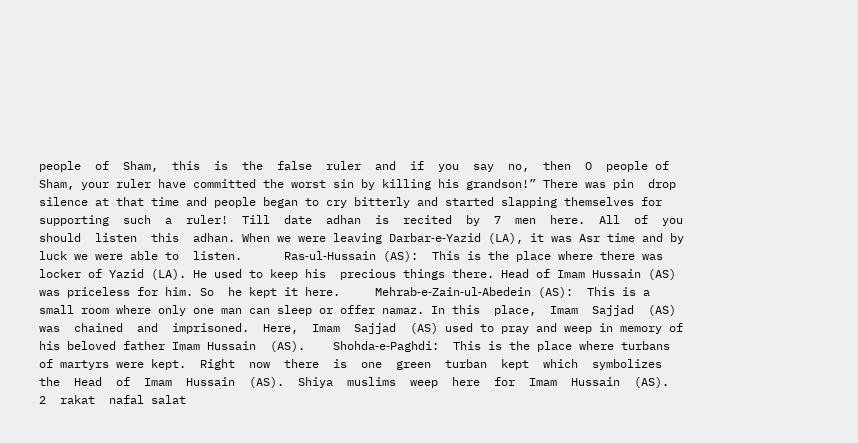people  of  Sham,  this  is  the  false  ruler  and  if  you  say  no,  then  O  people of Sham, your ruler have committed the worst sin by killing his grandson!” There was pin  drop silence at that time and people began to cry bitterly and started slapping themselves for  supporting  such  a  ruler!  Till  date  adhan  is  recited  by  7  men  here.  All  of  you  should  listen  this  adhan. When we were leaving Darbar‐e‐Yazid (LA), it was Asr time and by luck we were able to  listen.      Ras‐ul‐Hussain (AS):  This is the place where there was locker of Yazid (LA). He used to keep his  precious things there. Head of Imam Hussain (AS) was priceless for him. So  he kept it here.     Mehrab‐e‐Zain‐ul‐Abedein (AS):  This is a small room where only one man can sleep or offer namaz. In this  place,  Imam  Sajjad  (AS)  was  chained  and  imprisoned.  Here,  Imam  Sajjad  (AS) used to pray and weep in memory of his beloved father Imam Hussain  (AS).    Shohda‐e‐Paghdi:  This is the place where turbans of martyrs were kept.  Right  now  there  is  one  green  turban  kept  which  symbolizes  the  Head  of  Imam  Hussain  (AS).  Shiya  muslims  weep  here  for  Imam  Hussain  (AS).    2  rakat  nafal salat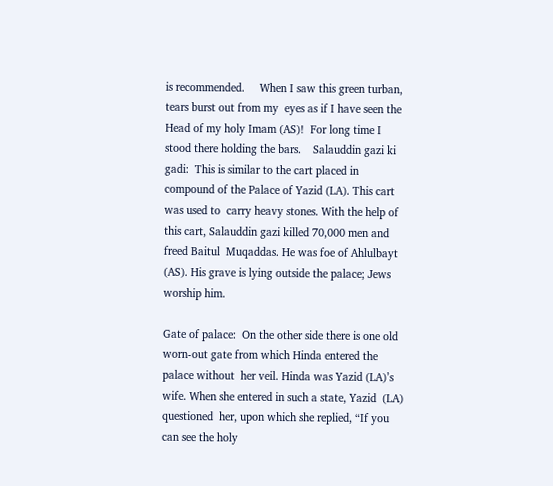is recommended.     When I saw this green turban, tears burst out from my  eyes as if I have seen the Head of my holy Imam (AS)!  For long time I stood there holding the bars.    Salauddin gazi ki gadi:  This is similar to the cart placed in compound of the Palace of Yazid (LA). This cart was used to  carry heavy stones. With the help of this cart, Salauddin gazi killed 70,000 men and freed Baitul  Muqaddas. He was foe of Ahlulbayt (AS). His grave is lying outside the palace; Jews worship him.

Gate of palace:  On the other side there is one old worn‐out gate from which Hinda entered the palace without  her veil. Hinda was Yazid (LA)’s wife. When she entered in such a state, Yazid  (LA)  questioned  her, upon which she replied, “If you can see the holy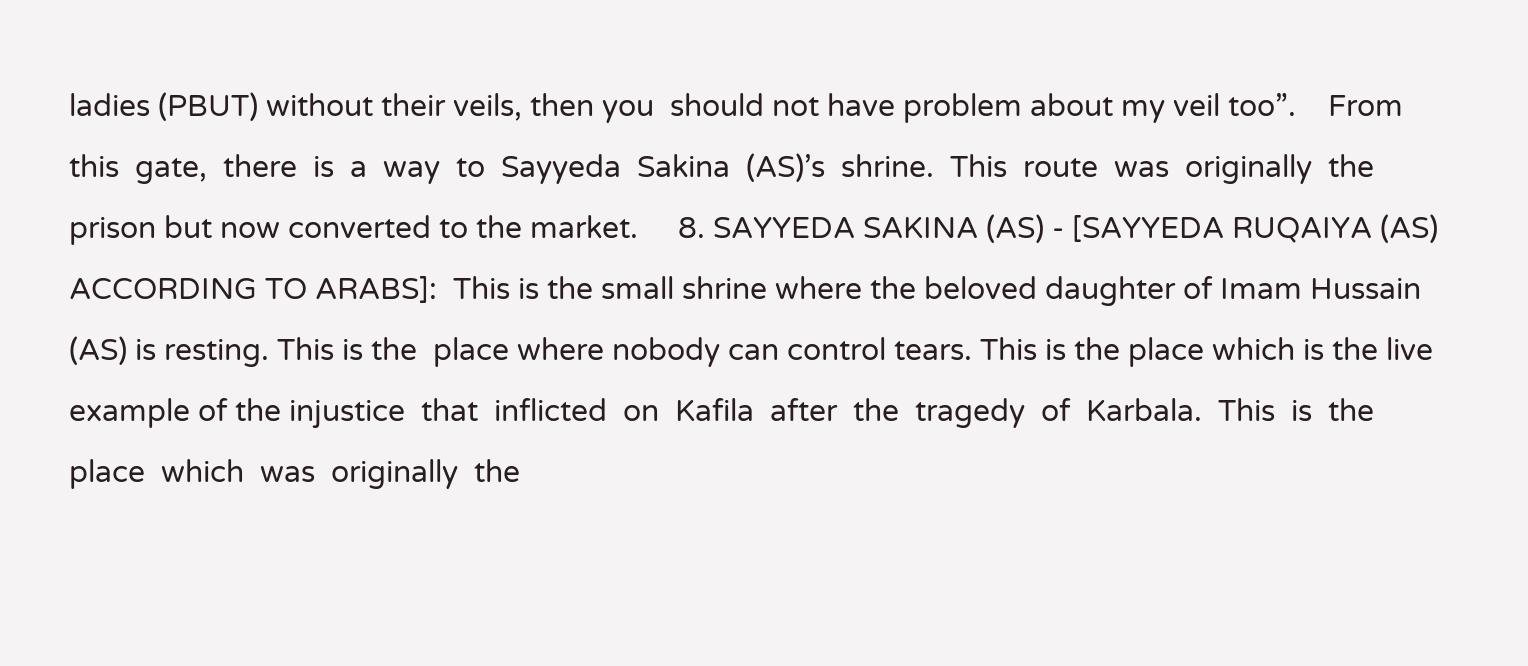ladies (PBUT) without their veils, then you  should not have problem about my veil too”.    From  this  gate,  there  is  a  way  to  Sayyeda  Sakina  (AS)’s  shrine.  This  route  was  originally  the  prison but now converted to the market.     8. SAYYEDA SAKINA (AS) ‐ [SAYYEDA RUQAIYA (AS) ACCORDING TO ARABS]:  This is the small shrine where the beloved daughter of Imam Hussain (AS) is resting. This is the  place where nobody can control tears. This is the place which is the live example of the injustice  that  inflicted  on  Kafila  after  the  tragedy  of  Karbala.  This  is  the  place  which  was  originally  the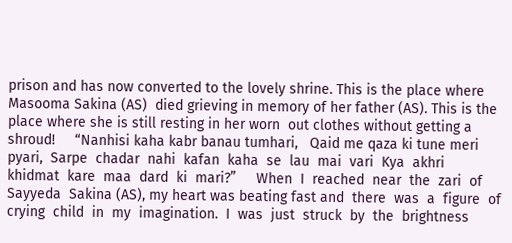prison and has now converted to the lovely shrine. This is the place where Masooma Sakina (AS)  died grieving in memory of her father (AS). This is the place where she is still resting in her worn  out clothes without getting a shroud!     “Nanhisi kaha kabr banau tumhari,   Qaid me qaza ki tune meri pyari,  Sarpe  chadar  nahi  kafan  kaha  se  lau  mai  vari  Kya  akhri  khidmat  kare  maa  dard  ki  mari?”     When  I  reached  near  the  zari  of  Sayyeda  Sakina (AS), my heart was beating fast and  there  was  a  figure  of  crying  child  in  my  imagination.  I  was  just  struck  by  the  brightness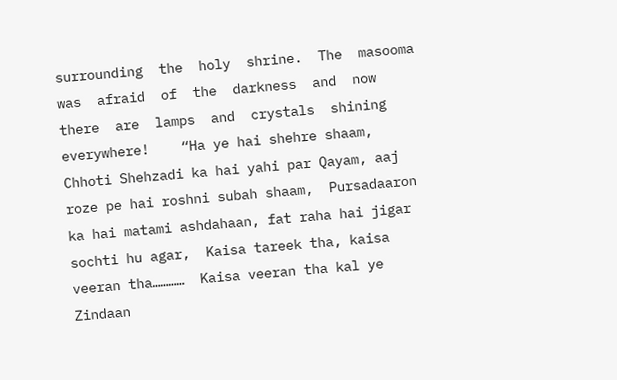surrounding  the  holy  shrine.  The  masooma  was  afraid  of  the  darkness  and  now  there  are  lamps  and  crystals  shining everywhere!    “Ha ye hai shehre shaam,   Chhoti Shehzadi ka hai yahi par Qayam, aaj roze pe hai roshni subah shaam,  Pursadaaron ka hai matami ashdahaan, fat raha hai jigar sochti hu agar,  Kaisa tareek tha, kaisa veeran tha…………  Kaisa veeran tha kal ye Zindaan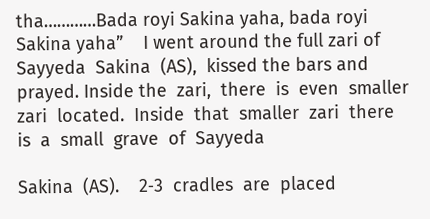tha…………Bada royi Sakina yaha, bada royi Sakina yaha”    I went around the full zari of Sayyeda  Sakina  (AS),  kissed the bars and  prayed. Inside the  zari,  there  is  even  smaller  zari  located.  Inside  that  smaller  zari  there  is  a  small  grave  of  Sayyeda

Sakina  (AS).    2‐3  cradles  are  placed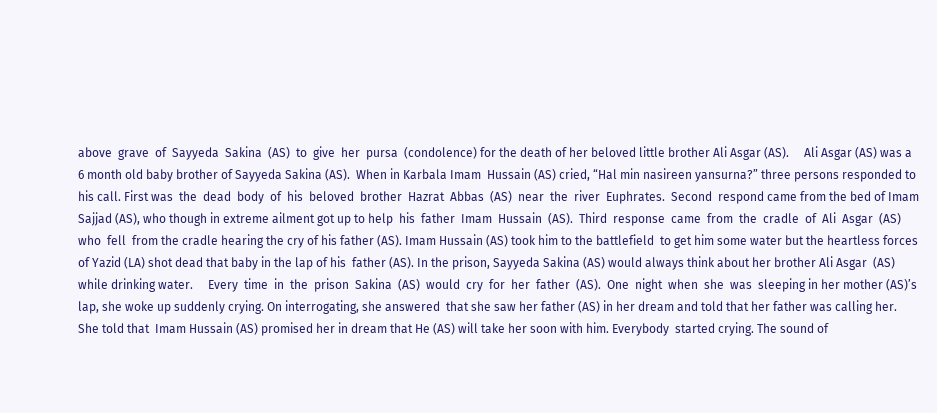above  grave  of  Sayyeda  Sakina  (AS)  to  give  her  pursa  (condolence) for the death of her beloved little brother Ali Asgar (AS).     Ali Asgar (AS) was a 6 month old baby brother of Sayyeda Sakina (AS).  When in Karbala Imam  Hussain (AS) cried, “Hal min nasireen yansurna?” three persons responded to his call. First was  the  dead  body  of  his  beloved  brother  Hazrat  Abbas  (AS)  near  the  river  Euphrates.  Second  respond came from the bed of Imam Sajjad (AS), who though in extreme ailment got up to help  his  father  Imam  Hussain  (AS).  Third  response  came  from  the  cradle  of  Ali  Asgar  (AS)  who  fell  from the cradle hearing the cry of his father (AS). Imam Hussain (AS) took him to the battlefield  to get him some water but the heartless forces of Yazid (LA) shot dead that baby in the lap of his  father (AS). In the prison, Sayyeda Sakina (AS) would always think about her brother Ali Asgar  (AS) while drinking water.     Every  time  in  the  prison  Sakina  (AS)  would  cry  for  her  father  (AS).  One  night  when  she  was  sleeping in her mother (AS)’s lap, she woke up suddenly crying. On interrogating, she answered  that she saw her father (AS) in her dream and told that her father was calling her. She told that  Imam Hussain (AS) promised her in dream that He (AS) will take her soon with him. Everybody  started crying. The sound of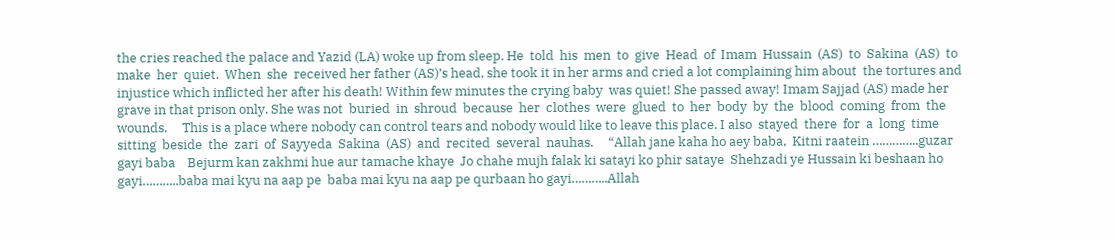the cries reached the palace and Yazid (LA) woke up from sleep. He  told  his  men  to  give  Head  of  Imam  Hussain  (AS)  to  Sakina  (AS)  to  make  her  quiet.  When  she  received her father (AS)’s head, she took it in her arms and cried a lot complaining him about  the tortures and injustice which inflicted her after his death! Within few minutes the crying baby  was quiet! She passed away! Imam Sajjad (AS) made her grave in that prison only. She was not  buried  in  shroud  because  her  clothes  were  glued  to  her  body  by  the  blood  coming  from  the  wounds.     This is a place where nobody can control tears and nobody would like to leave this place. I also  stayed  there  for  a  long  time  sitting  beside  the  zari  of  Sayyeda  Sakina  (AS)  and  recited  several  nauhas.     “Allah jane kaha ho aey baba,  Kitni raatein …………..guzar gayi baba    Bejurm kan zakhmi hue aur tamache khaye  Jo chahe mujh falak ki satayi ko phir sataye  Shehzadi ye Hussain ki beshaan ho gayi………..baba mai kyu na aap pe  baba mai kyu na aap pe qurbaan ho gayi………..Allah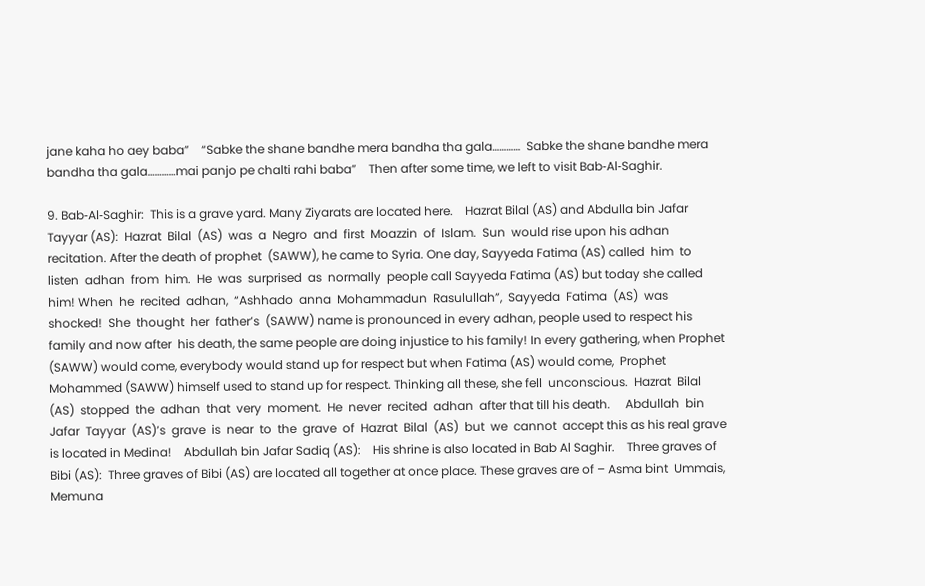jane kaha ho aey baba”    “Sabke the shane bandhe mera bandha tha gala…………  Sabke the shane bandhe mera bandha tha gala…………mai panjo pe chalti rahi baba”    Then after some time, we left to visit Bab‐Al‐Saghir.

9. Bab‐Al‐Saghir:  This is a grave yard. Many Ziyarats are located here.    Hazrat Bilal (AS) and Abdulla bin Jafar Tayyar (AS):  Hazrat  Bilal  (AS)  was  a  Negro  and  first  Moazzin  of  Islam.  Sun  would rise upon his adhan recitation. After the death of prophet  (SAWW), he came to Syria. One day, Sayyeda Fatima (AS) called  him  to  listen  adhan  from  him.  He  was  surprised  as  normally  people call Sayyeda Fatima (AS) but today she called him! When  he  recited  adhan,  “Ashhado  anna  Mohammadun  Rasulullah”,  Sayyeda  Fatima  (AS)  was  shocked!  She  thought  her  father’s  (SAWW) name is pronounced in every adhan, people used to respect his family and now after  his death, the same people are doing injustice to his family! In every gathering, when Prophet  (SAWW) would come, everybody would stand up for respect but when Fatima (AS) would come,  Prophet Mohammed (SAWW) himself used to stand up for respect. Thinking all these, she fell  unconscious.  Hazrat  Bilal  (AS)  stopped  the  adhan  that  very  moment.  He  never  recited  adhan  after that till his death.     Abdullah  bin  Jafar  Tayyar  (AS)’s  grave  is  near  to  the  grave  of  Hazrat  Bilal  (AS)  but  we  cannot  accept this as his real grave is located in Medina!    Abdullah bin Jafar Sadiq (AS):    His shrine is also located in Bab Al Saghir.    Three graves of Bibi (AS):  Three graves of Bibi (AS) are located all together at once place. These graves are of – Asma bint  Ummais, Memuna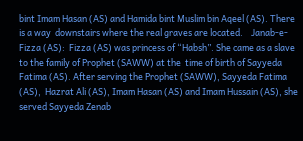bint Imam Hasan (AS) and Hamida bint Muslim bin Aqeel (AS). There is a way  downstairs where the real graves are located.    Janab‐e‐Fizza (AS):  Fizza (AS) was princess of “Habsh”. She came as a slave to the family of Prophet (SAWW) at the  time of birth of Sayyeda Fatima (AS). After serving the Prophet (SAWW), Sayyeda Fatima (AS),  Hazrat Ali (AS), Imam Hasan (AS) and Imam Hussain (AS), she served Sayyeda Zenab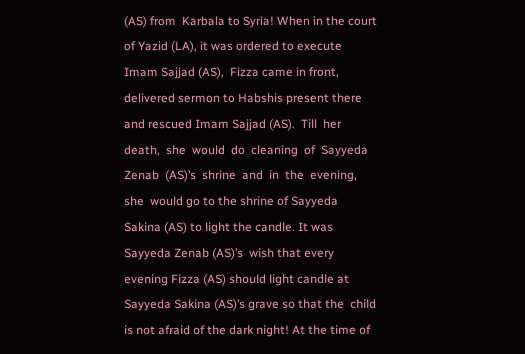(AS) from  Karbala to Syria! When in the court of Yazid (LA), it was ordered to execute Imam Sajjad (AS),  Fizza came in front, delivered sermon to Habshis present there and rescued Imam Sajjad (AS).  Till  her  death,  she  would  do  cleaning  of  Sayyeda  Zenab  (AS)’s  shrine  and  in  the  evening,  she  would go to the shrine of Sayyeda Sakina (AS) to light the candle. It was Sayyeda Zenab (AS)’s  wish that every evening Fizza (AS) should light candle at Sayyeda Sakina (AS)’s grave so that the  child is not afraid of the dark night! At the time of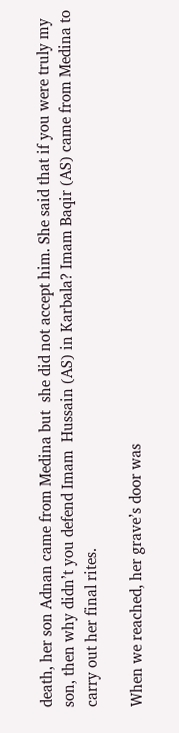death, her son Adnan came from Medina but  she did not accept him. She said that if you were truly my son, then why didn’t you defend Imam  Hussain (AS) in Karbala? Imam Baqir (AS) came from Medina to carry out her final rites.

When we reached, her grave’s door was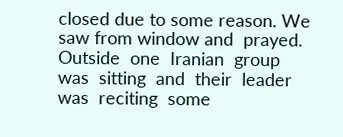closed due to some reason. We saw from window and  prayed.  Outside  one  Iranian  group  was  sitting  and  their  leader  was  reciting  some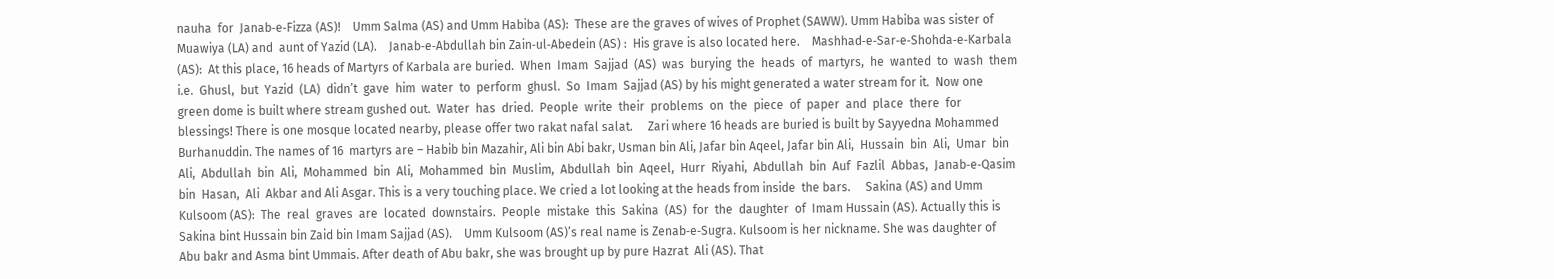nauha  for  Janab‐e‐Fizza (AS)!    Umm Salma (AS) and Umm Habiba (AS):  These are the graves of wives of Prophet (SAWW). Umm Habiba was sister of Muawiya (LA) and  aunt of Yazid (LA).    Janab‐e‐Abdullah bin Zain‐ul‐Abedein (AS) :  His grave is also located here.    Mashhad‐e‐Sar‐e‐Shohda‐e‐Karbala (AS):  At this place, 16 heads of Martyrs of Karbala are buried.  When  Imam  Sajjad  (AS)  was  burying  the  heads  of  martyrs,  he  wanted  to  wash  them  i.e.  Ghusl,  but  Yazid  (LA)  didn’t  gave  him  water  to  perform  ghusl.  So  Imam  Sajjad (AS) by his might generated a water stream for it.  Now one green dome is built where stream gushed out.  Water  has  dried.  People  write  their  problems  on  the  piece  of  paper  and  place  there  for  blessings! There is one mosque located nearby, please offer two rakat nafal salat.     Zari where 16 heads are buried is built by Sayyedna Mohammed Burhanuddin. The names of 16  martyrs are – Habib bin Mazahir, Ali bin Abi bakr, Usman bin Ali, Jafar bin Aqeel, Jafar bin Ali,  Hussain  bin  Ali,  Umar  bin  Ali,  Abdullah  bin  Ali,  Mohammed  bin  Ali,  Mohammed  bin  Muslim,  Abdullah  bin  Aqeel,  Hurr  Riyahi,  Abdullah  bin  Auf  Fazlil  Abbas,  Janab‐e‐Qasim  bin  Hasan,  Ali  Akbar and Ali Asgar. This is a very touching place. We cried a lot looking at the heads from inside  the bars.     Sakina (AS) and Umm Kulsoom (AS):  The  real  graves  are  located  downstairs.  People  mistake  this  Sakina  (AS)  for  the  daughter  of  Imam Hussain (AS). Actually this is Sakina bint Hussain bin Zaid bin Imam Sajjad (AS).    Umm Kulsoom (AS)’s real name is Zenab‐e‐Sugra. Kulsoom is her nickname. She was daughter of  Abu bakr and Asma bint Ummais. After death of Abu bakr, she was brought up by pure Hazrat  Ali (AS). That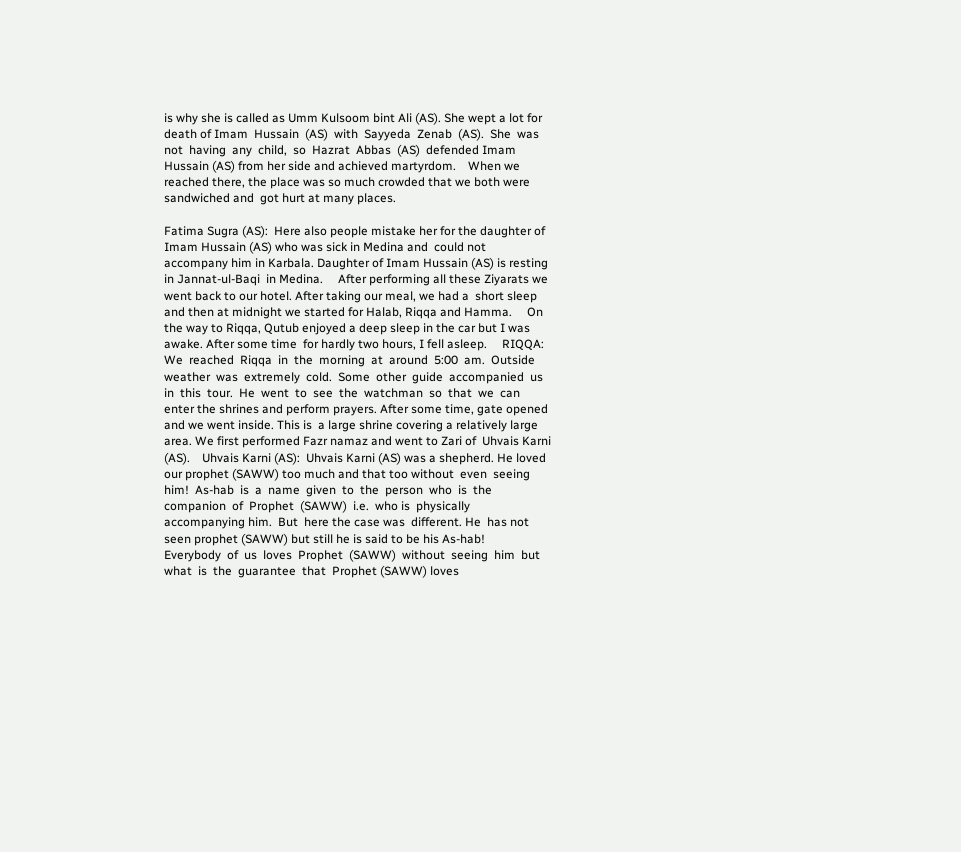is why she is called as Umm Kulsoom bint Ali (AS). She wept a lot for death of Imam  Hussain  (AS)  with  Sayyeda  Zenab  (AS).  She  was  not  having  any  child,  so  Hazrat  Abbas  (AS)  defended Imam Hussain (AS) from her side and achieved martyrdom.    When we reached there, the place was so much crowded that we both were sandwiched and  got hurt at many places.

Fatima Sugra (AS):  Here also people mistake her for the daughter of Imam Hussain (AS) who was sick in Medina and  could not accompany him in Karbala. Daughter of Imam Hussain (AS) is resting in Jannat‐ul‐Baqi  in Medina.     After performing all these Ziyarats we went back to our hotel. After taking our meal, we had a  short sleep and then at midnight we started for Halab, Riqqa and Hamma.     On the way to Riqqa, Qutub enjoyed a deep sleep in the car but I was awake. After some time  for hardly two hours, I fell asleep.     RIQQA:  We  reached  Riqqa  in  the  morning  at  around  5:00  am.  Outside  weather  was  extremely  cold.  Some  other  guide  accompanied  us  in  this  tour.  He  went  to  see  the  watchman  so  that  we  can  enter the shrines and perform prayers. After some time, gate opened and we went inside. This is  a large shrine covering a relatively large area. We first performed Fazr namaz and went to Zari of  Uhvais Karni (AS).    Uhvais Karni (AS):  Uhvais Karni (AS) was a shepherd. He loved our prophet (SAWW) too much and that too without  even  seeing  him!  As‐hab  is  a  name  given  to  the  person  who  is  the  companion  of  Prophet  (SAWW)  i.e.  who is  physically accompanying him.  But  here the case was  different. He  has not  seen prophet (SAWW) but still he is said to be his As‐hab!    Everybody  of  us  loves  Prophet  (SAWW)  without  seeing  him  but  what  is  the  guarantee  that  Prophet (SAWW) loves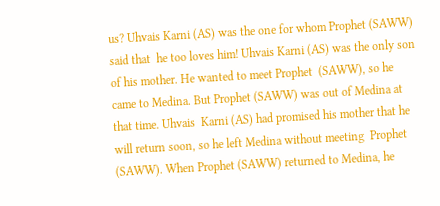us? Uhvais Karni (AS) was the one for whom Prophet (SAWW) said that  he too loves him! Uhvais Karni (AS) was the only son of his mother. He wanted to meet Prophet  (SAWW), so he came to Medina. But Prophet (SAWW) was out of Medina at that time. Uhvais  Karni (AS) had promised his mother that he will return soon, so he left Medina without meeting  Prophet (SAWW). When Prophet (SAWW) returned to Medina, he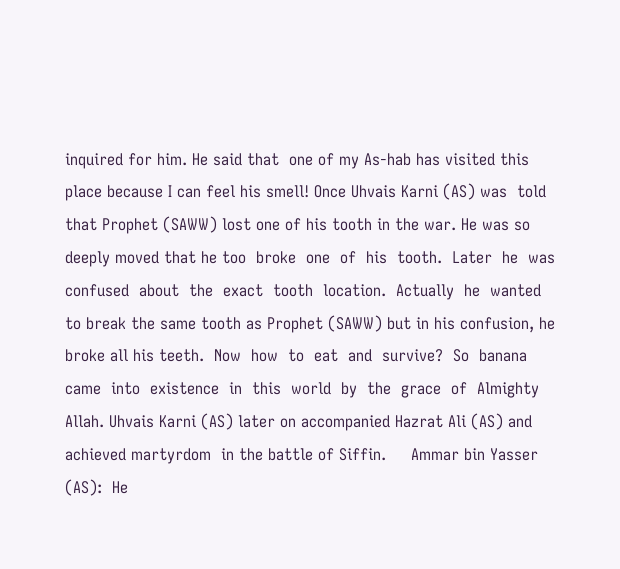inquired for him. He said that  one of my As‐hab has visited this place because I can feel his smell! Once Uhvais Karni (AS) was  told that Prophet (SAWW) lost one of his tooth in the war. He was so deeply moved that he too  broke  one  of  his  tooth.  Later  he  was  confused  about  the  exact  tooth  location.  Actually  he  wanted to break the same tooth as Prophet (SAWW) but in his confusion, he broke all his teeth.  Now  how  to  eat  and  survive?  So  banana  came  into  existence  in  this  world  by  the  grace  of  Almighty Allah. Uhvais Karni (AS) later on accompanied Hazrat Ali (AS) and achieved martyrdom  in the battle of Siffin.     Ammar bin Yasser (AS):  He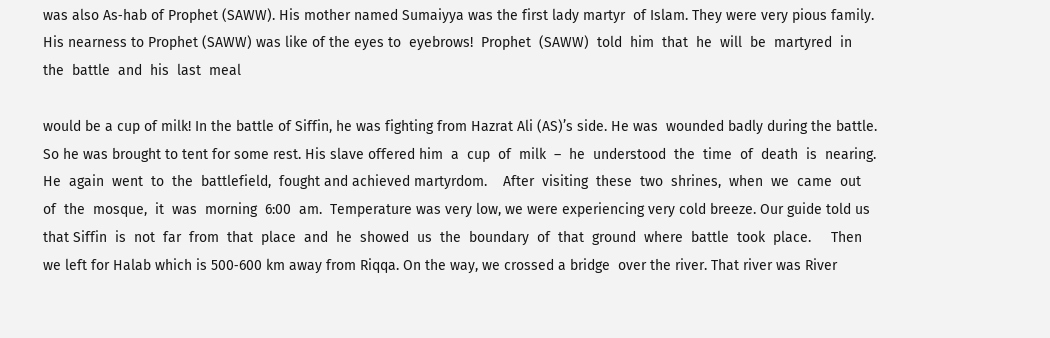was also As‐hab of Prophet (SAWW). His mother named Sumaiyya was the first lady martyr  of Islam. They were very pious family. His nearness to Prophet (SAWW) was like of the eyes to  eyebrows!  Prophet  (SAWW)  told  him  that  he  will  be  martyred  in  the  battle  and  his  last  meal

would be a cup of milk! In the battle of Siffin, he was fighting from Hazrat Ali (AS)’s side. He was  wounded badly during the battle. So he was brought to tent for some rest. His slave offered him  a  cup  of  milk  –  he  understood  the  time  of  death  is  nearing.  He  again  went  to  the  battlefield,  fought and achieved martyrdom.    After  visiting  these  two  shrines,  when  we  came  out  of  the  mosque,  it  was  morning  6:00  am.  Temperature was very low, we were experiencing very cold breeze. Our guide told us that Siffin  is  not  far  from  that  place  and  he  showed  us  the  boundary  of  that  ground  where  battle  took  place.     Then we left for Halab which is 500‐600 km away from Riqqa. On the way, we crossed a bridge  over the river. That river was River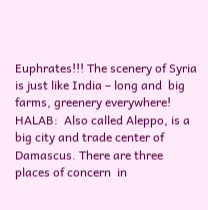Euphrates!!! The scenery of Syria is just like India – long and  big farms, greenery everywhere!    HALAB:  Also called Aleppo, is a big city and trade center of Damascus. There are three places of concern  in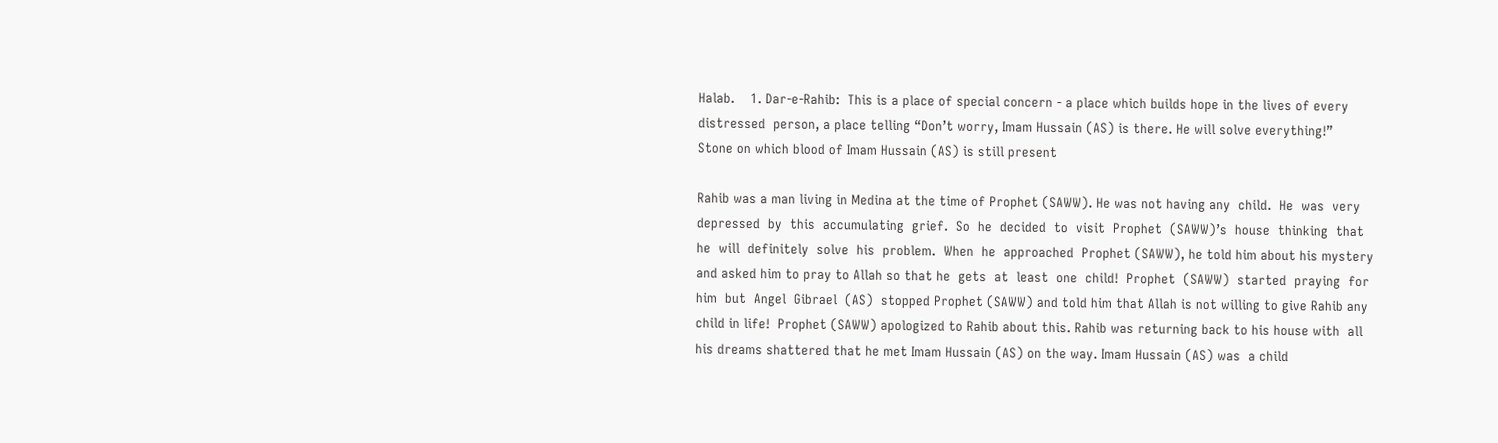Halab.    1. Dar‐e‐Rahib:  This is a place of special concern ‐ a place which builds hope in the lives of every distressed  person, a place telling “Don’t worry, Imam Hussain (AS) is there. He will solve everything!”                                          Stone on which blood of Imam Hussain (AS) is still present

Rahib was a man living in Medina at the time of Prophet (SAWW). He was not having any  child.  He  was  very  depressed  by  this  accumulating  grief.  So  he  decided  to  visit  Prophet  (SAWW)’s  house  thinking  that  he  will  definitely  solve  his  problem.  When  he  approached  Prophet (SAWW), he told him about his mystery and asked him to pray to Allah so that he  gets  at  least  one  child!  Prophet  (SAWW)  started  praying  for  him  but  Angel  Gibrael  (AS)  stopped Prophet (SAWW) and told him that Allah is not willing to give Rahib any child in life!  Prophet (SAWW) apologized to Rahib about this. Rahib was returning back to his house with  all his dreams shattered that he met Imam Hussain (AS) on the way. Imam Hussain (AS) was  a child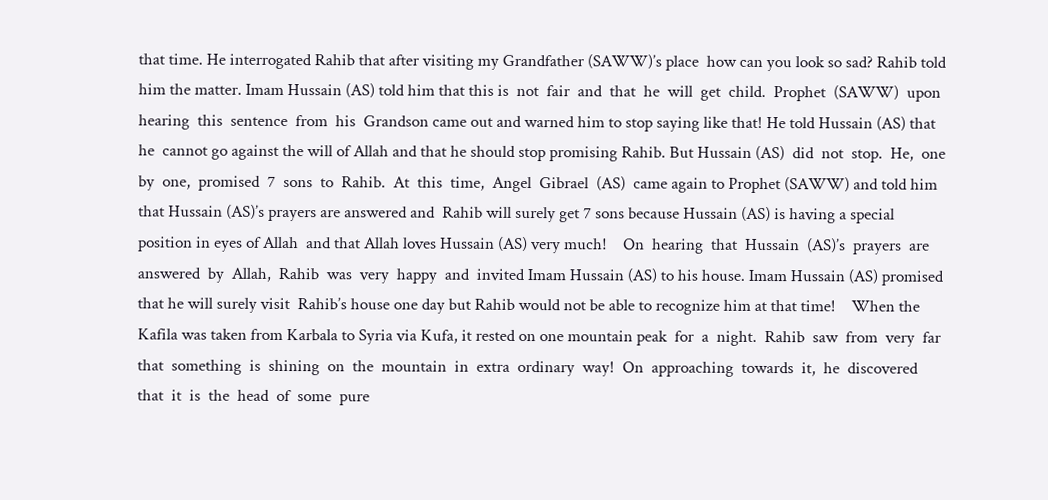that time. He interrogated Rahib that after visiting my Grandfather (SAWW)’s place  how can you look so sad? Rahib told him the matter. Imam Hussain (AS) told him that this is  not  fair  and  that  he  will  get  child.  Prophet  (SAWW)  upon  hearing  this  sentence  from  his  Grandson came out and warned him to stop saying like that! He told Hussain (AS) that he  cannot go against the will of Allah and that he should stop promising Rahib. But Hussain (AS)  did  not  stop.  He,  one  by  one,  promised  7  sons  to  Rahib.  At  this  time,  Angel  Gibrael  (AS)  came again to Prophet (SAWW) and told him that Hussain (AS)’s prayers are answered and  Rahib will surely get 7 sons because Hussain (AS) is having a special position in eyes of Allah  and that Allah loves Hussain (AS) very much!    On  hearing  that  Hussain  (AS)’s  prayers  are  answered  by  Allah,  Rahib  was  very  happy  and  invited Imam Hussain (AS) to his house. Imam Hussain (AS) promised that he will surely visit  Rahib’s house one day but Rahib would not be able to recognize him at that time!    When the Kafila was taken from Karbala to Syria via Kufa, it rested on one mountain peak  for  a  night.  Rahib  saw  from  very  far  that  something  is  shining  on  the  mountain  in  extra  ordinary  way!  On  approaching  towards  it,  he  discovered  that  it  is  the  head  of  some  pure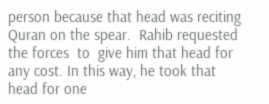person because that head was reciting Quran on the spear.  Rahib requested the forces  to  give him that head for any cost. In this way, he took that head for one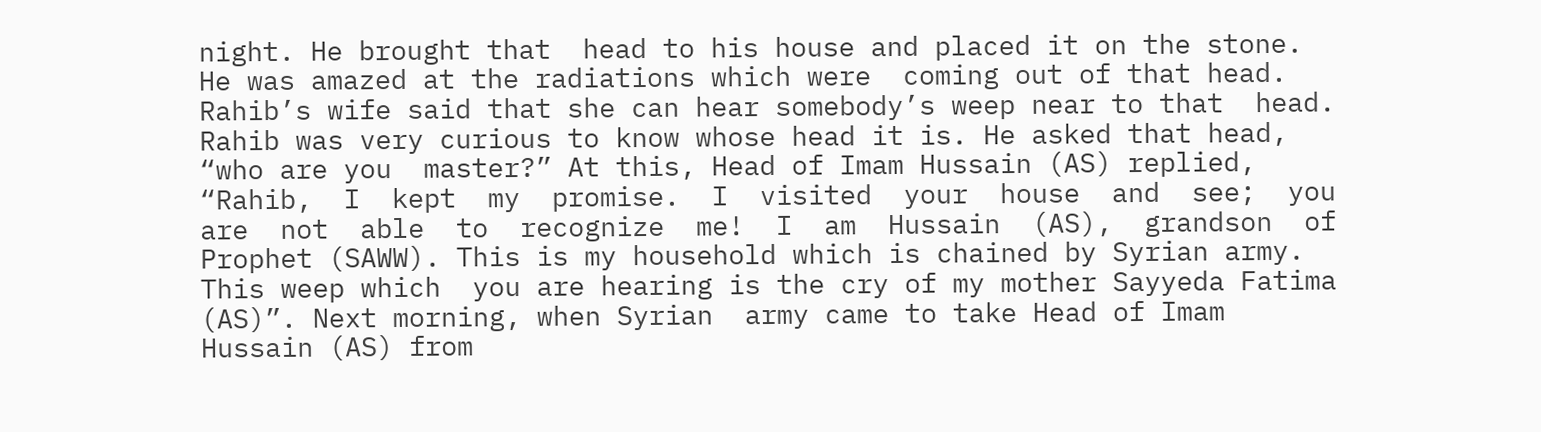night. He brought that  head to his house and placed it on the stone. He was amazed at the radiations which were  coming out of that head. Rahib’s wife said that she can hear somebody’s weep near to that  head. Rahib was very curious to know whose head it is. He asked that head, “who are you  master?” At this, Head of Imam Hussain (AS) replied, “Rahib,  I  kept  my  promise.  I  visited  your  house  and  see;  you  are  not  able  to  recognize  me!  I  am  Hussain  (AS),  grandson  of  Prophet (SAWW). This is my household which is chained by Syrian army. This weep which  you are hearing is the cry of my mother Sayyeda Fatima (AS)”. Next morning, when Syrian  army came to take Head of Imam Hussain (AS) from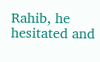Rahib, he hesitated and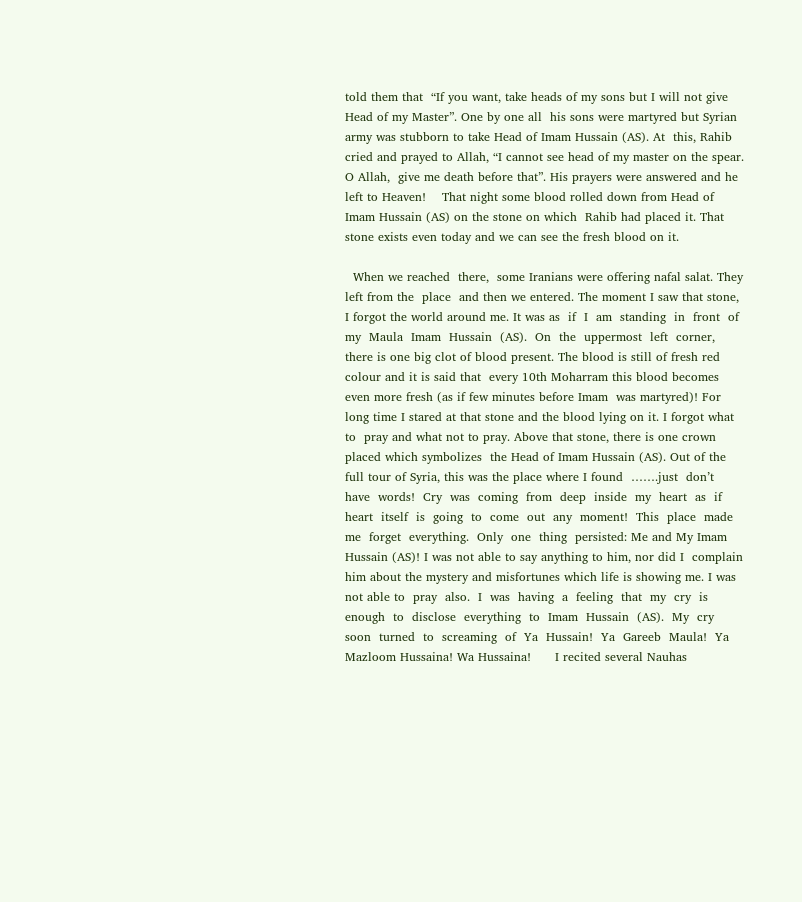told them that  “If you want, take heads of my sons but I will not give Head of my Master”. One by one all  his sons were martyred but Syrian army was stubborn to take Head of Imam Hussain (AS). At  this, Rahib cried and prayed to Allah, “I cannot see head of my master on the spear. O Allah,  give me death before that”. His prayers were answered and he left to Heaven!    That night some blood rolled down from Head of Imam Hussain (AS) on the stone on which  Rahib had placed it. That stone exists even today and we can see the fresh blood on it.

  When we reached  there,  some Iranians were offering nafal salat. They left from the  place  and then we entered. The moment I saw that stone, I forgot the world around me. It was as  if  I  am  standing  in  front  of  my  Maula  Imam  Hussain  (AS).  On  the  uppermost  left  corner,  there is one big clot of blood present. The blood is still of fresh red colour and it is said that  every 10th Moharram this blood becomes even more fresh (as if few minutes before Imam  was martyred)! For long time I stared at that stone and the blood lying on it. I forgot what to  pray and what not to pray. Above that stone, there is one crown placed which symbolizes  the Head of Imam Hussain (AS). Out of the full tour of Syria, this was the place where I found  …….just  don’t  have  words!  Cry  was  coming  from  deep  inside  my  heart  as  if  heart  itself  is  going  to  come  out  any  moment!  This  place  made  me  forget  everything.  Only  one  thing  persisted: Me and My Imam Hussain (AS)! I was not able to say anything to him, nor did I  complain him about the mystery and misfortunes which life is showing me. I was not able to  pray  also.  I  was  having  a  feeling  that  my  cry  is  enough  to  disclose  everything  to  Imam  Hussain  (AS).  My  cry  soon  turned  to  screaming  of  Ya  Hussain!  Ya  Gareeb  Maula!  Ya  Mazloom Hussaina! Wa Hussaina!      I recited several Nauhas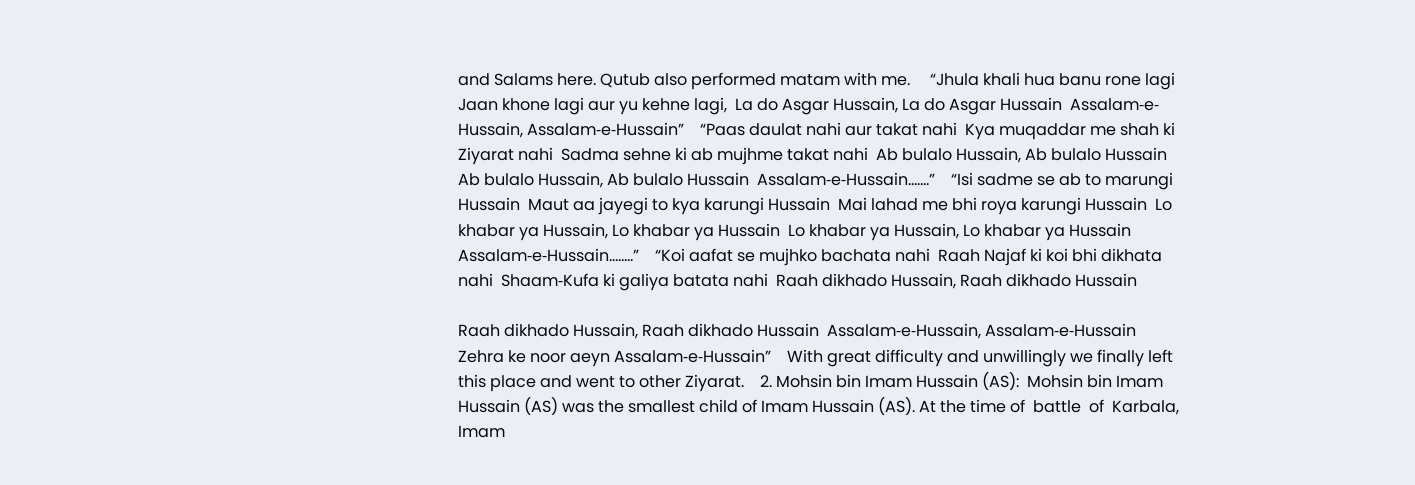and Salams here. Qutub also performed matam with me.     “Jhula khali hua banu rone lagi  Jaan khone lagi aur yu kehne lagi,  La do Asgar Hussain, La do Asgar Hussain  Assalam‐e‐Hussain, Assalam‐e‐Hussain”    “Paas daulat nahi aur takat nahi  Kya muqaddar me shah ki Ziyarat nahi  Sadma sehne ki ab mujhme takat nahi  Ab bulalo Hussain, Ab bulalo Hussain  Ab bulalo Hussain, Ab bulalo Hussain  Assalam‐e‐Hussain…….”    “Isi sadme se ab to marungi Hussain  Maut aa jayegi to kya karungi Hussain  Mai lahad me bhi roya karungi Hussain  Lo khabar ya Hussain, Lo khabar ya Hussain  Lo khabar ya Hussain, Lo khabar ya Hussain  Assalam‐e‐Hussain……..”    “Koi aafat se mujhko bachata nahi  Raah Najaf ki koi bhi dikhata nahi  Shaam‐Kufa ki galiya batata nahi  Raah dikhado Hussain, Raah dikhado Hussain

Raah dikhado Hussain, Raah dikhado Hussain  Assalam‐e‐Hussain, Assalam‐e‐Hussain  Zehra ke noor aeyn Assalam‐e‐Hussain”    With great difficulty and unwillingly we finally left this place and went to other Ziyarat.    2. Mohsin bin Imam Hussain (AS):  Mohsin bin Imam Hussain (AS) was the smallest child of Imam Hussain (AS). At the time of  battle  of  Karbala,  Imam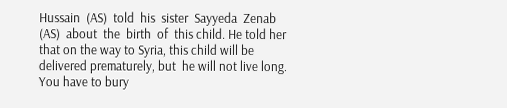Hussain  (AS)  told  his  sister  Sayyeda  Zenab  (AS)  about  the  birth  of  this child. He told her that on the way to Syria, this child will be delivered prematurely, but  he will not live long. You have to bury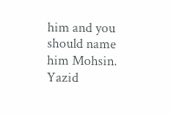him and you should name him Mohsin. Yazid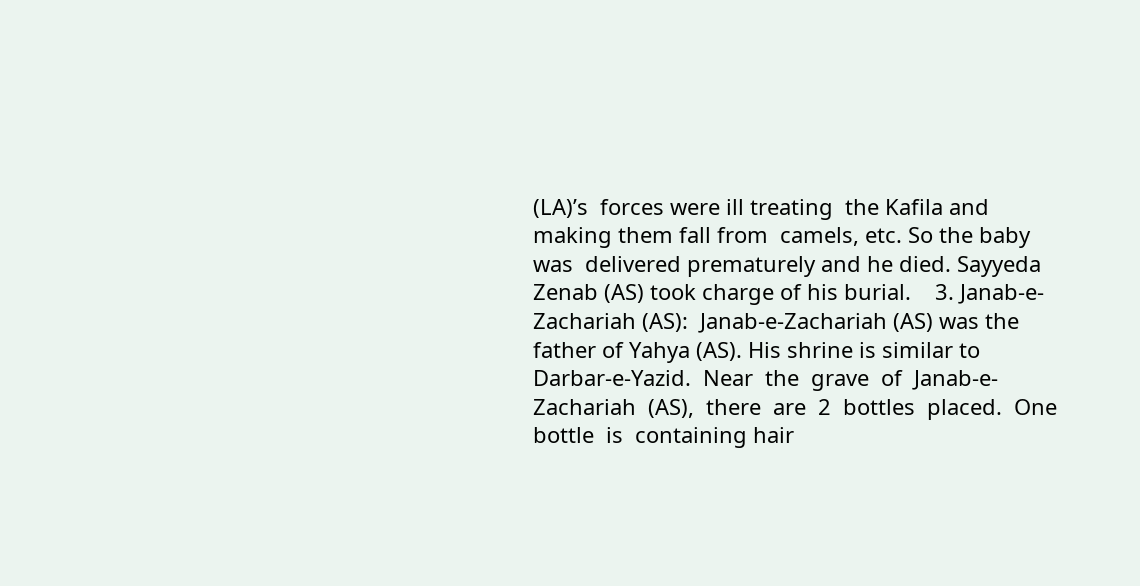(LA)’s  forces were ill treating  the Kafila and  making them fall from  camels, etc. So the baby was  delivered prematurely and he died. Sayyeda Zenab (AS) took charge of his burial.    3. Janab‐e‐Zachariah (AS):  Janab‐e‐Zachariah (AS) was the father of Yahya (AS). His shrine is similar to Darbar‐e‐Yazid.  Near  the  grave  of  Janab‐e‐Zachariah  (AS),  there  are  2  bottles  placed.  One  bottle  is  containing hair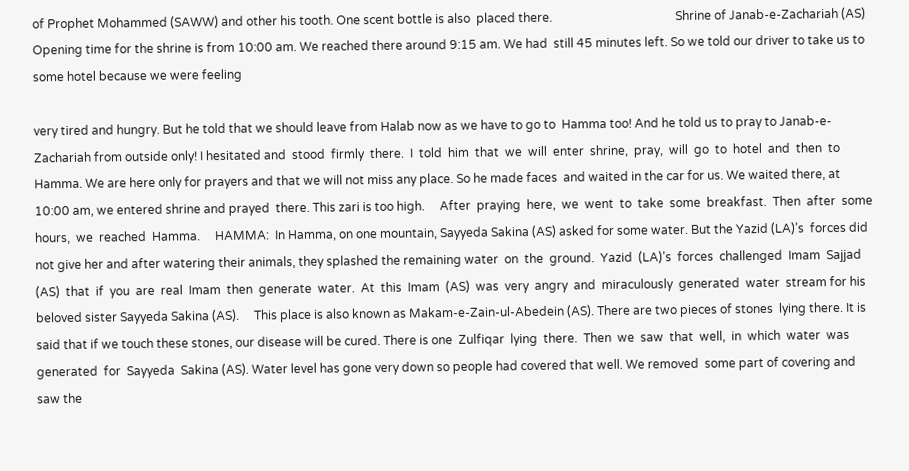of Prophet Mohammed (SAWW) and other his tooth. One scent bottle is also  placed there.                                         Shrine of Janab‐e‐Zachariah (AS)    Opening time for the shrine is from 10:00 am. We reached there around 9:15 am. We had  still 45 minutes left. So we told our driver to take us to some hotel because we were feeling

very tired and hungry. But he told that we should leave from Halab now as we have to go to  Hamma too! And he told us to pray to Janab‐e‐Zachariah from outside only! I hesitated and  stood  firmly  there.  I  told  him  that  we  will  enter  shrine,  pray,  will  go  to  hotel  and  then  to  Hamma. We are here only for prayers and that we will not miss any place. So he made faces  and waited in the car for us. We waited there, at 10:00 am, we entered shrine and prayed  there. This zari is too high.     After  praying  here,  we  went  to  take  some  breakfast.  Then  after  some  hours,  we  reached  Hamma.     HAMMA:  In Hamma, on one mountain, Sayyeda Sakina (AS) asked for some water. But the Yazid (LA)’s  forces did not give her and after watering their animals, they splashed the remaining water  on  the  ground.  Yazid  (LA)’s  forces  challenged  Imam  Sajjad  (AS)  that  if  you  are  real  Imam  then  generate  water.  At  this  Imam  (AS)  was  very  angry  and  miraculously  generated  water  stream for his beloved sister Sayyeda Sakina (AS).     This place is also known as Makam‐e‐Zain‐ul‐Abedein (AS). There are two pieces of stones  lying there. It is said that if we touch these stones, our disease will be cured. There is one  Zulfiqar  lying  there.  Then  we  saw  that  well,  in  which  water  was  generated  for  Sayyeda  Sakina (AS). Water level has gone very down so people had covered that well. We removed  some part of covering and saw the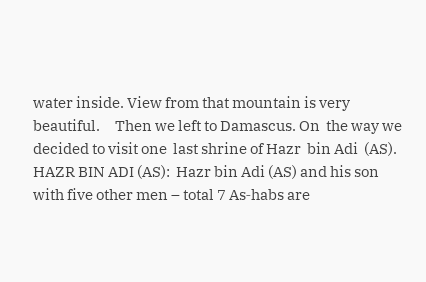water inside. View from that mountain is very beautiful.     Then we left to Damascus. On  the way we decided to visit one  last shrine of Hazr  bin Adi  (AS).     HAZR BIN ADI (AS):  Hazr bin Adi (AS) and his son with five other men – total 7 As‐habs are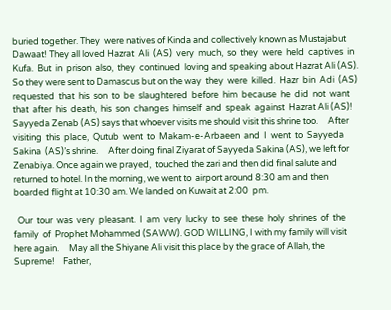buried together. They  were natives of Kinda and collectively known as Mustajabut Dawaat! They all loved Hazrat  Ali  (AS)  very  much,  so  they  were  held  captives  in  Kufa.  But  in  prison  also,  they  continued  loving and speaking about Hazrat Ali (AS). So they were sent to Damascus but on the way  they  were  killed.  Hazr  bin  Adi  (AS)  requested  that  his  son  to  be  slaughtered  before  him  because  he  did  not  want  that  after  his  death,  his  son  changes  himself  and  speak  against  Hazrat Ali (AS)! Sayyeda Zenab (AS) says that whoever visits me should visit this shrine too.     After  visiting  this  place,  Qutub  went  to  Makam‐e‐Arbaeen  and  I  went  to  Sayyeda  Sakina  (AS)’s shrine.     After doing final Ziyarat of Sayyeda Sakina (AS), we left for Zenabiya. Once again we prayed,  touched the zari and then did final salute and returned to hotel. In the morning, we went to  airport around 8:30 am and then boarded flight at 10:30 am. We landed on Kuwait at 2:00  pm.

  Our  tour  was  very  pleasant.  I  am  very  lucky  to  see  these  holy  shrines  of  the  family  of  Prophet Mohammed (SAWW). GOD WILLING, I with my family will visit here again.     May all the Shiyane Ali visit this place by the grace of Allah, the Supreme!    Father,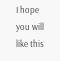I hope you will like this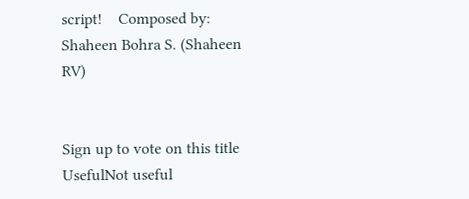script!    Composed by:  Shaheen Bohra S. (Shaheen RV)


Sign up to vote on this title
UsefulNot useful